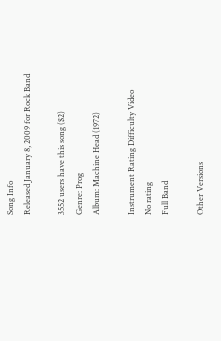Song Info
Released January 8, 2009 for Rock Band

3552 users have this song ($2)
Genre: Prog
Album: Machine Head (1972)

Instrument Rating Difficulty Video
No rating
Full Band

Other Versions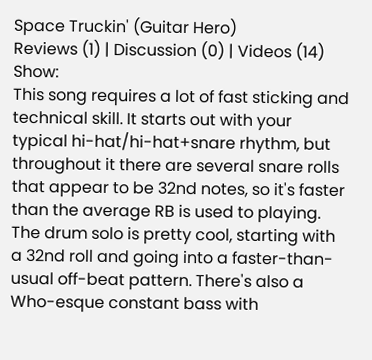Space Truckin' (Guitar Hero)
Reviews (1) | Discussion (0) | Videos (14) Show:
This song requires a lot of fast sticking and technical skill. It starts out with your typical hi-hat/hi-hat+snare rhythm, but throughout it there are several snare rolls that appear to be 32nd notes, so it's faster than the average RB is used to playing. The drum solo is pretty cool, starting with a 32nd roll and going into a faster-than-usual off-beat pattern. There's also a Who-esque constant bass with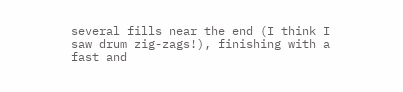several fills near the end (I think I saw drum zig-zags!), finishing with a fast and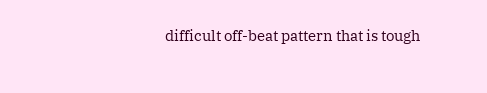difficult off-beat pattern that is tough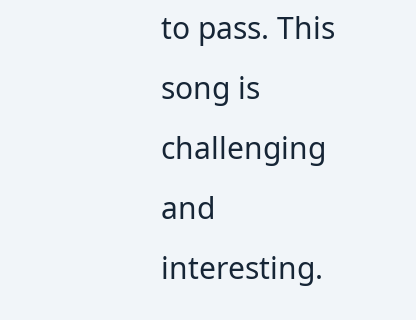to pass. This song is challenging and interesting.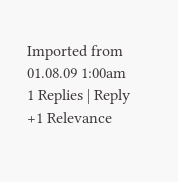Imported from
01.08.09 1:00am 1 Replies | Reply +1 Relevance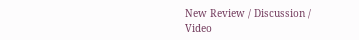New Review / Discussion / Video